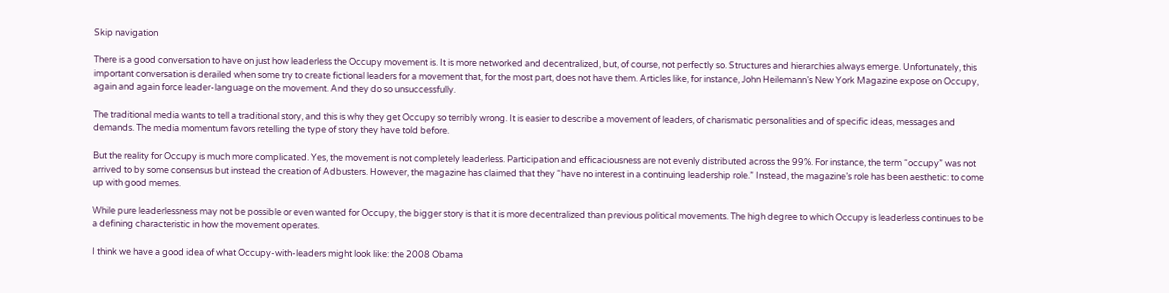Skip navigation

There is a good conversation to have on just how leaderless the Occupy movement is. It is more networked and decentralized, but, of course, not perfectly so. Structures and hierarchies always emerge. Unfortunately, this important conversation is derailed when some try to create fictional leaders for a movement that, for the most part, does not have them. Articles like, for instance, John Heilemann’s New York Magazine expose on Occupy, again and again force leader-language on the movement. And they do so unsuccessfully.

The traditional media wants to tell a traditional story, and this is why they get Occupy so terribly wrong. It is easier to describe a movement of leaders, of charismatic personalities and of specific ideas, messages and demands. The media momentum favors retelling the type of story they have told before.

But the reality for Occupy is much more complicated. Yes, the movement is not completely leaderless. Participation and efficaciousness are not evenly distributed across the 99%. For instance, the term “occupy” was not arrived to by some consensus but instead the creation of Adbusters. However, the magazine has claimed that they “have no interest in a continuing leadership role.” Instead, the magazine’s role has been aesthetic: to come up with good memes.

While pure leaderlessness may not be possible or even wanted for Occupy, the bigger story is that it is more decentralized than previous political movements. The high degree to which Occupy is leaderless continues to be a defining characteristic in how the movement operates.

I think we have a good idea of what Occupy-with-leaders might look like: the 2008 Obama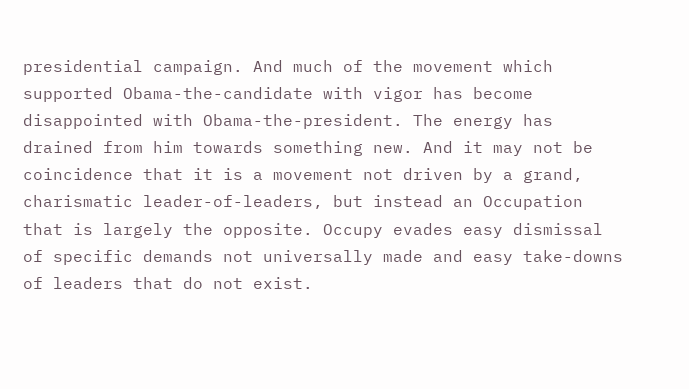presidential campaign. And much of the movement which supported Obama-the-candidate with vigor has become disappointed with Obama-the-president. The energy has drained from him towards something new. And it may not be coincidence that it is a movement not driven by a grand, charismatic leader-of-leaders, but instead an Occupation that is largely the opposite. Occupy evades easy dismissal of specific demands not universally made and easy take-downs of leaders that do not exist.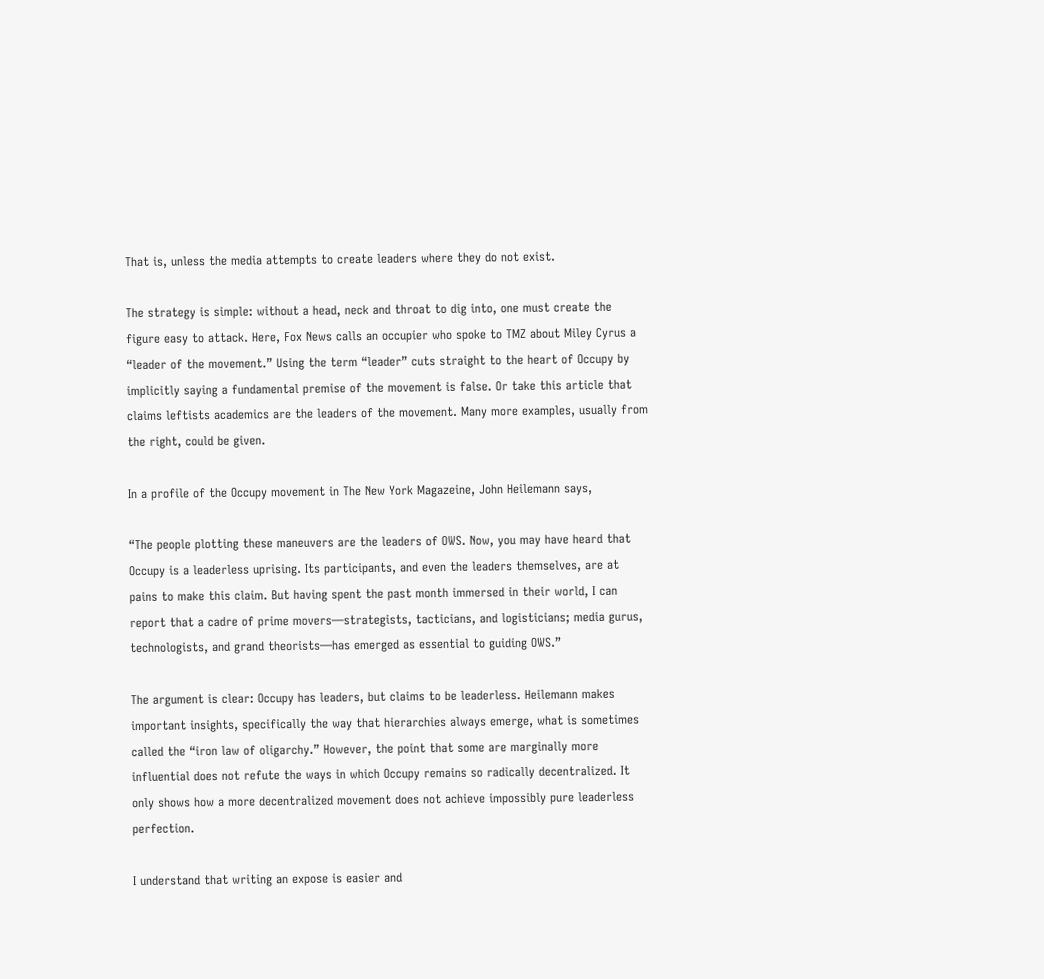That is, unless the media attempts to create leaders where they do not exist.

The strategy is simple: without a head, neck and throat to dig into, one must create the figure easy to attack. Here, Fox News calls an occupier who spoke to TMZ about Miley Cyrus a “leader of the movement.” Using the term “leader” cuts straight to the heart of Occupy by implicitly saying a fundamental premise of the movement is false. Or take this article that claims leftists academics are the leaders of the movement. Many more examples, usually from the right, could be given.

In a profile of the Occupy movement in The New York Magazeine, John Heilemann says,

“The people plotting these maneuvers are the leaders of OWS. Now, you may have heard that Occupy is a leaderless uprising. Its participants, and even the leaders themselves, are at pains to make this claim. But having spent the past month immersed in their world, I can report that a cadre of prime movers—strategists, tacticians, and logisticians; media gurus, technologists, and grand theorists—has emerged as essential to guiding OWS.”

The argument is clear: Occupy has leaders, but claims to be leaderless. Heilemann makes important insights, specifically the way that hierarchies always emerge, what is sometimes called the “iron law of oligarchy.” However, the point that some are marginally more influential does not refute the ways in which Occupy remains so radically decentralized. It only shows how a more decentralized movement does not achieve impossibly pure leaderless perfection.

I understand that writing an expose is easier and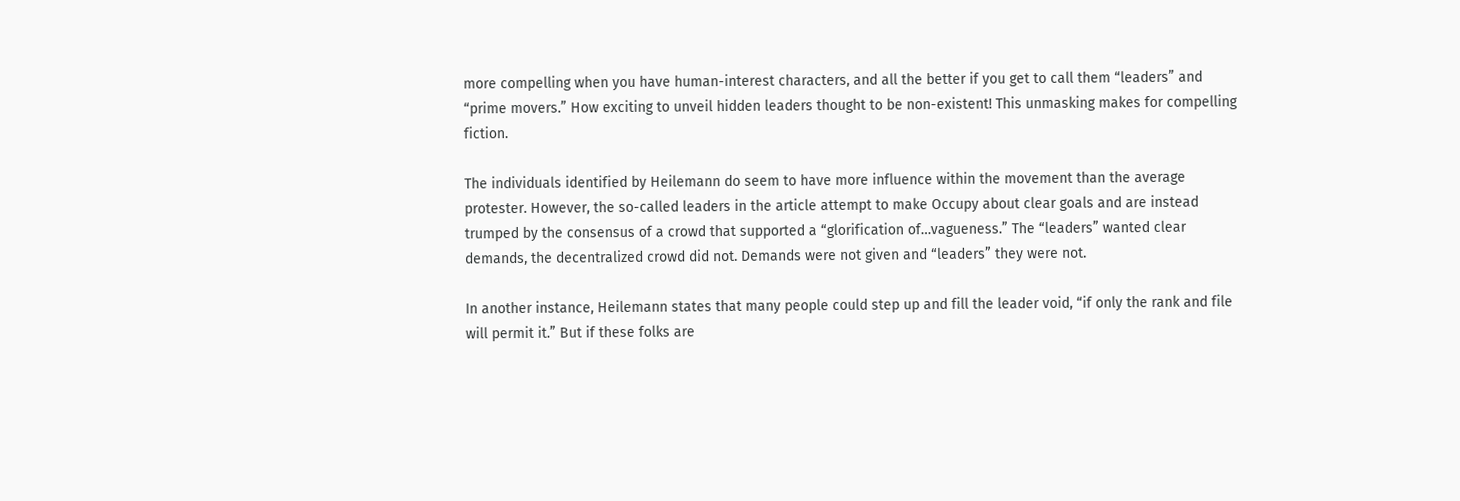more compelling when you have human-interest characters, and all the better if you get to call them “leaders” and “prime movers.” How exciting to unveil hidden leaders thought to be non-existent! This unmasking makes for compelling fiction.

The individuals identified by Heilemann do seem to have more influence within the movement than the average protester. However, the so-called leaders in the article attempt to make Occupy about clear goals and are instead trumped by the consensus of a crowd that supported a “glorification of…vagueness.” The “leaders” wanted clear demands, the decentralized crowd did not. Demands were not given and “leaders” they were not.

In another instance, Heilemann states that many people could step up and fill the leader void, “if only the rank and file will permit it.” But if these folks are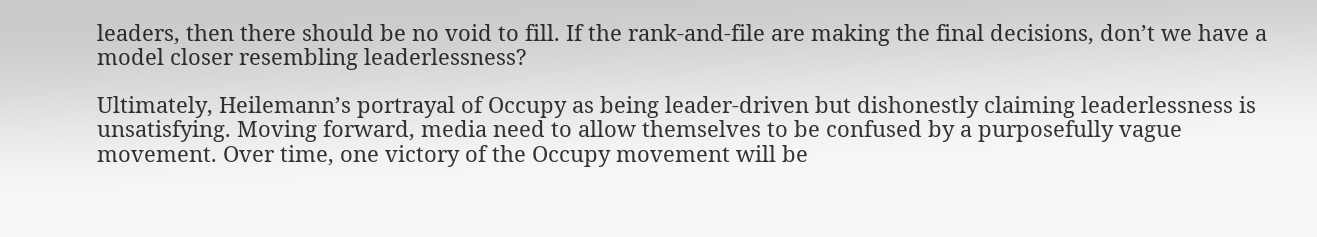leaders, then there should be no void to fill. If the rank-and-file are making the final decisions, don’t we have a model closer resembling leaderlessness?

Ultimately, Heilemann’s portrayal of Occupy as being leader-driven but dishonestly claiming leaderlessness is unsatisfying. Moving forward, media need to allow themselves to be confused by a purposefully vague movement. Over time, one victory of the Occupy movement will be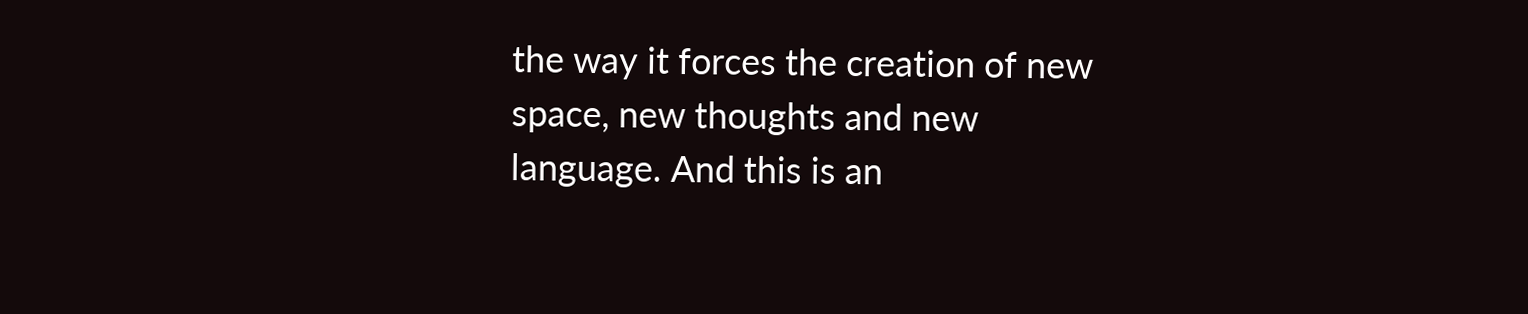the way it forces the creation of new space, new thoughts and new language. And this is an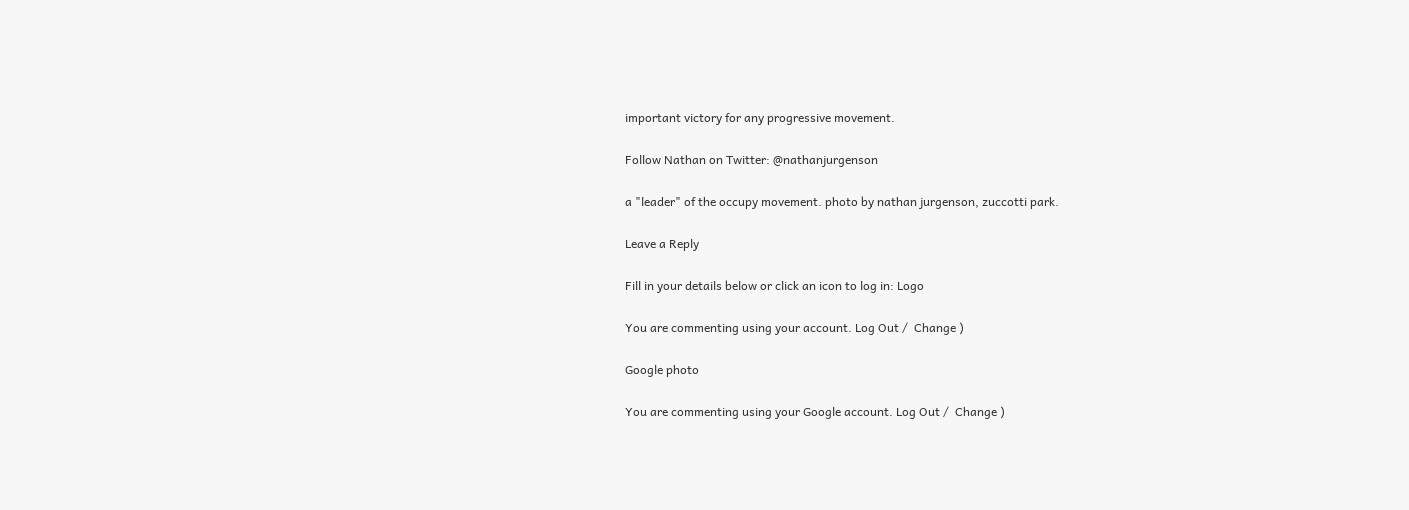important victory for any progressive movement.

Follow Nathan on Twitter: @nathanjurgenson

a "leader" of the occupy movement. photo by nathan jurgenson, zuccotti park.

Leave a Reply

Fill in your details below or click an icon to log in: Logo

You are commenting using your account. Log Out /  Change )

Google photo

You are commenting using your Google account. Log Out /  Change )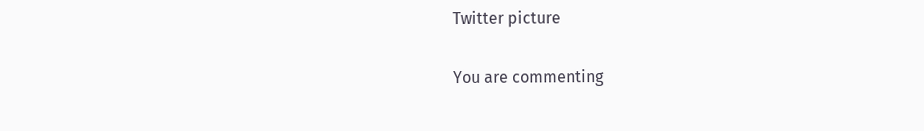Twitter picture

You are commenting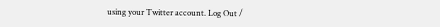using your Twitter account. Log Out /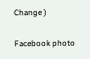Change )

Facebook photo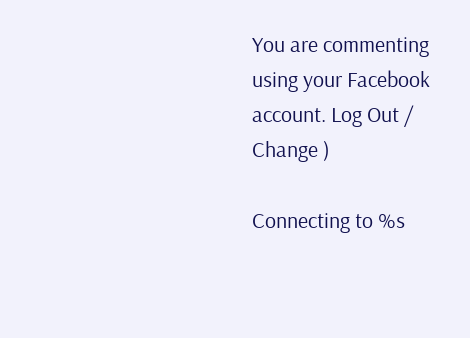You are commenting using your Facebook account. Log Out /  Change )

Connecting to %s